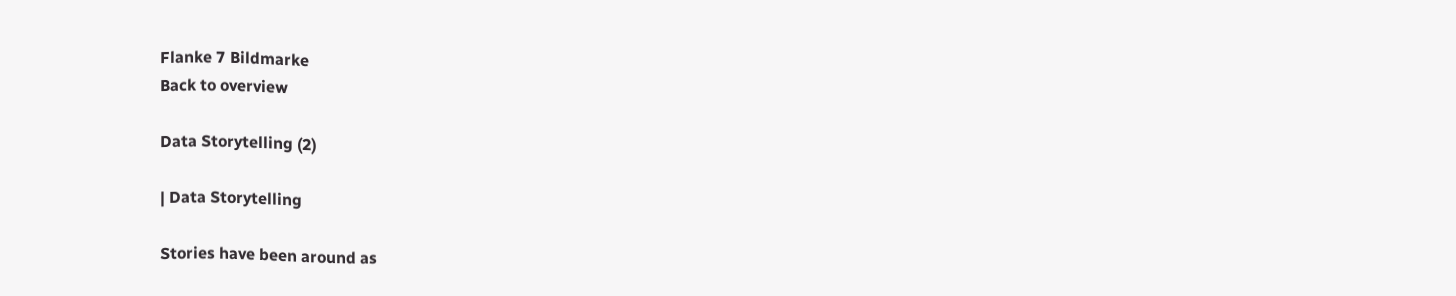Flanke 7 Bildmarke
Back to overview

Data Storytelling (2)

| Data Storytelling

Stories have been around as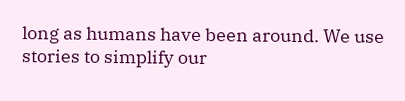long as humans have been around. We use stories to simplify our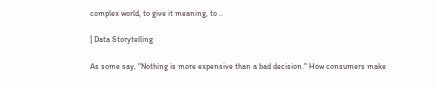complex world, to give it meaning, to ..

| Data Storytelling

As some say, "Nothing is more expensive than a bad decision." How consumers make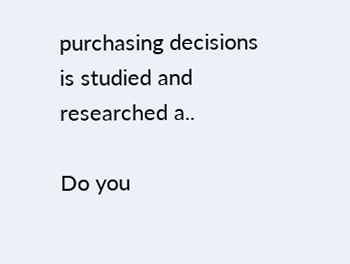purchasing decisions is studied and researched a..

Do you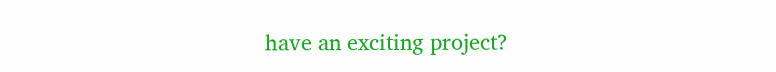have an exciting project?